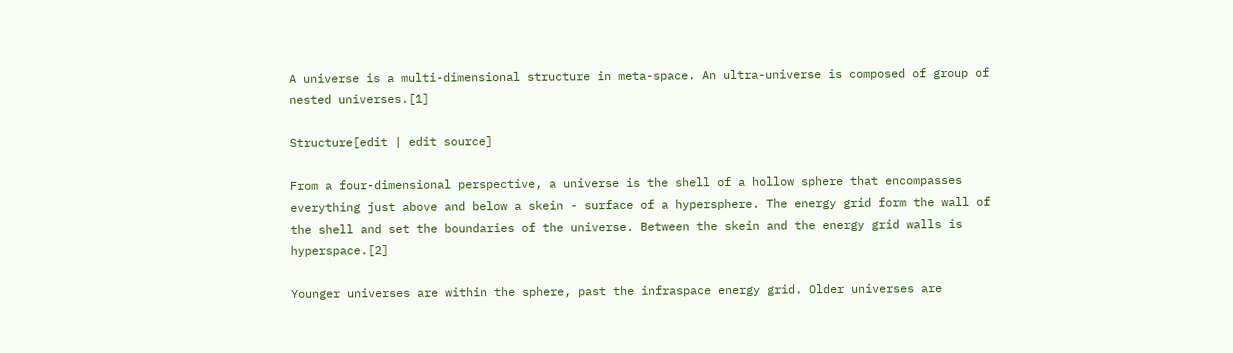A universe is a multi-dimensional structure in meta-space. An ultra-universe is composed of group of nested universes.[1]

Structure[edit | edit source]

From a four-dimensional perspective, a universe is the shell of a hollow sphere that encompasses everything just above and below a skein - surface of a hypersphere. The energy grid form the wall of the shell and set the boundaries of the universe. Between the skein and the energy grid walls is hyperspace.[2]

Younger universes are within the sphere, past the infraspace energy grid. Older universes are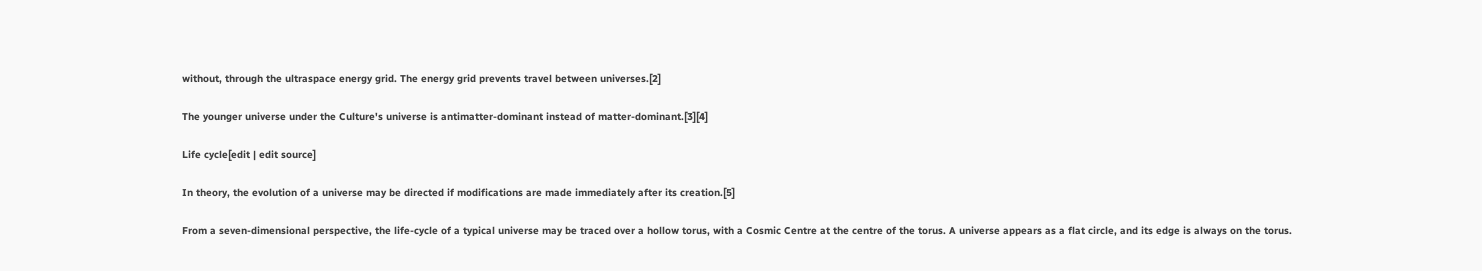without, through the ultraspace energy grid. The energy grid prevents travel between universes.[2]

The younger universe under the Culture's universe is antimatter-dominant instead of matter-dominant.[3][4]

Life cycle[edit | edit source]

In theory, the evolution of a universe may be directed if modifications are made immediately after its creation.[5]

From a seven-dimensional perspective, the life-cycle of a typical universe may be traced over a hollow torus, with a Cosmic Centre at the centre of the torus. A universe appears as a flat circle, and its edge is always on the torus.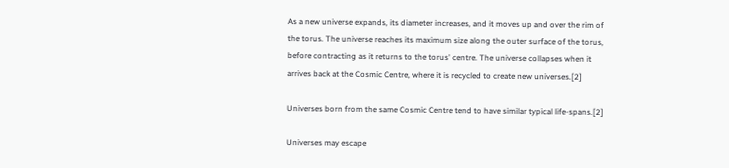As a new universe expands, its diameter increases, and it moves up and over the rim of the torus. The universe reaches its maximum size along the outer surface of the torus, before contracting as it returns to the torus' centre. The universe collapses when it arrives back at the Cosmic Centre, where it is recycled to create new universes.[2]

Universes born from the same Cosmic Centre tend to have similar typical life-spans.[2]

Universes may escape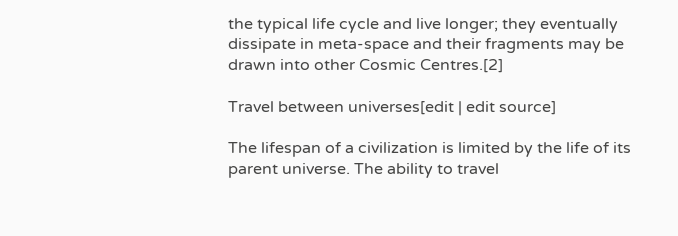the typical life cycle and live longer; they eventually dissipate in meta-space and their fragments may be drawn into other Cosmic Centres.[2]

Travel between universes[edit | edit source]

The lifespan of a civilization is limited by the life of its parent universe. The ability to travel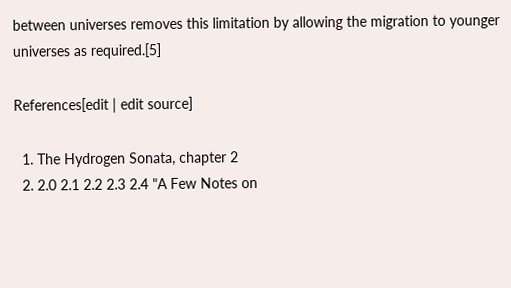between universes removes this limitation by allowing the migration to younger universes as required.[5]

References[edit | edit source]

  1. The Hydrogen Sonata, chapter 2
  2. 2.0 2.1 2.2 2.3 2.4 "A Few Notes on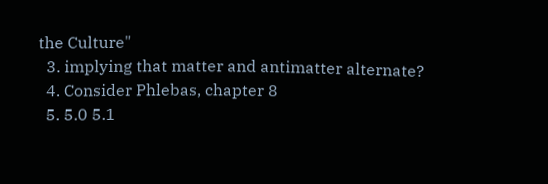the Culture"
  3. implying that matter and antimatter alternate?
  4. Consider Phlebas, chapter 8
  5. 5.0 5.1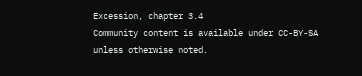Excession, chapter 3.4
Community content is available under CC-BY-SA unless otherwise noted.